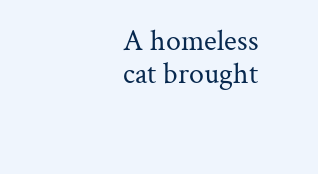A homeless cat brought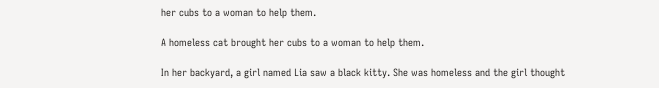her cubs to a woman to help them.

A homeless cat brought her cubs to a woman to help them.

In her backyard, a girl named Lia saw a black kitty. She was homeless and the girl thought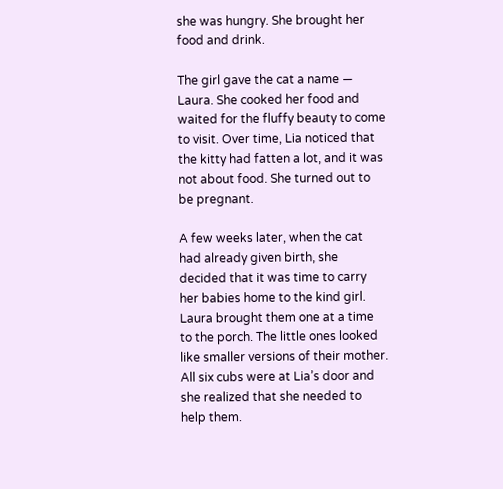she was hungry. She brought her food and drink.

The girl gave the cat a name — Laura. She cooked her food and waited for the fluffy beauty to come to visit. Over time, Lia noticed that the kitty had fatten a lot, and it was not about food. She turned out to be pregnant.

A few weeks later, when the cat had already given birth, she decided that it was time to carry her babies home to the kind girl. Laura brought them one at a time to the porch. The little ones looked like smaller versions of their mother. All six cubs were at Lia’s door and she realized that she needed to help them.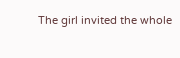The girl invited the whole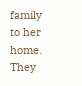family to her home. They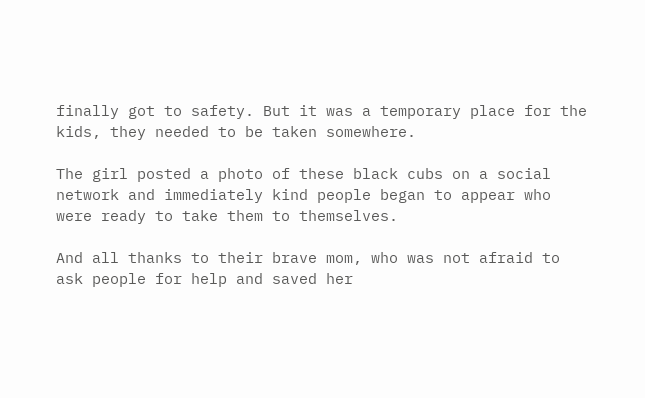finally got to safety. But it was a temporary place for the kids, they needed to be taken somewhere.

The girl posted a photo of these black cubs on a social network and immediately kind people began to appear who were ready to take them to themselves.

And all thanks to their brave mom, who was not afraid to ask people for help and saved her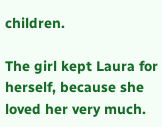children.

The girl kept Laura for herself, because she loved her very much.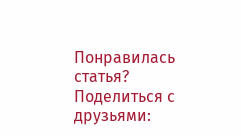Понравилась статья? Поделиться с друзьями: